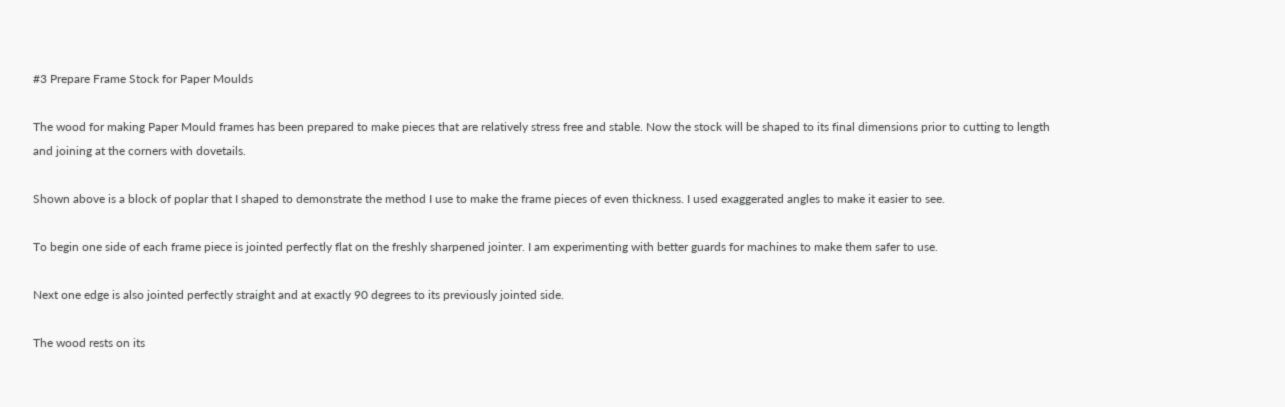#3 Prepare Frame Stock for Paper Moulds

The wood for making Paper Mould frames has been prepared to make pieces that are relatively stress free and stable. Now the stock will be shaped to its final dimensions prior to cutting to length and joining at the corners with dovetails.

Shown above is a block of poplar that I shaped to demonstrate the method I use to make the frame pieces of even thickness. I used exaggerated angles to make it easier to see.

To begin one side of each frame piece is jointed perfectly flat on the freshly sharpened jointer. I am experimenting with better guards for machines to make them safer to use.

Next one edge is also jointed perfectly straight and at exactly 90 degrees to its previously jointed side.

The wood rests on its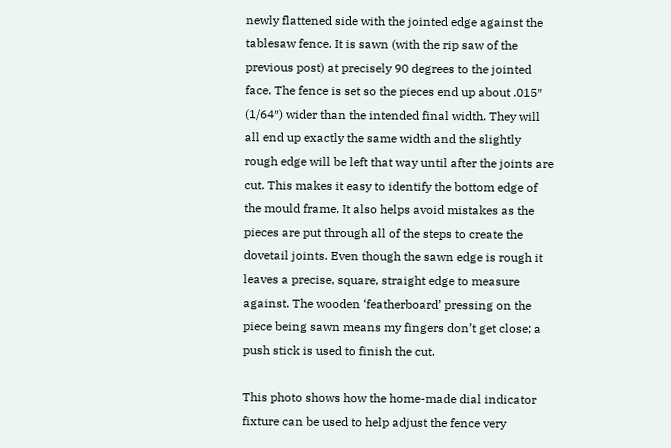newly flattened side with the jointed edge against the tablesaw fence. It is sawn (with the rip saw of the previous post) at precisely 90 degrees to the jointed face. The fence is set so the pieces end up about .015″ (1/64″) wider than the intended final width. They will all end up exactly the same width and the slightly rough edge will be left that way until after the joints are cut. This makes it easy to identify the bottom edge of the mould frame. It also helps avoid mistakes as the pieces are put through all of the steps to create the dovetail joints. Even though the sawn edge is rough it leaves a precise, square, straight edge to measure against. The wooden ‘featherboard’ pressing on the piece being sawn means my fingers don’t get close; a push stick is used to finish the cut.

This photo shows how the home-made dial indicator fixture can be used to help adjust the fence very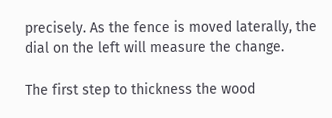precisely. As the fence is moved laterally, the dial on the left will measure the change.

The first step to thickness the wood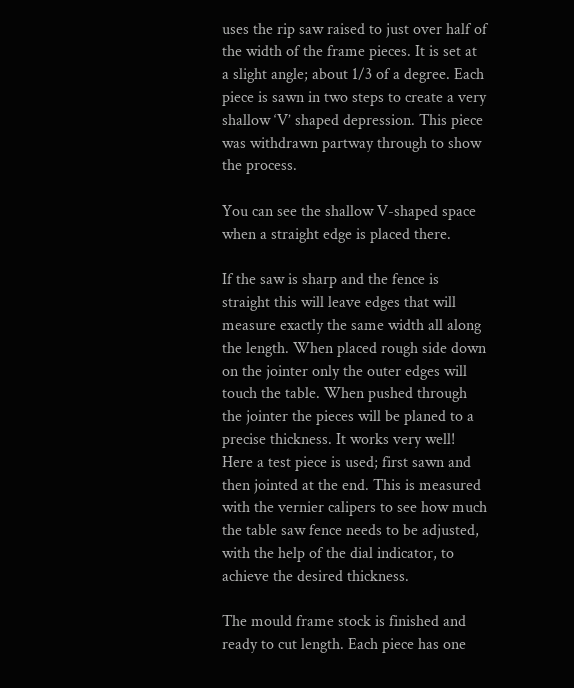uses the rip saw raised to just over half of the width of the frame pieces. It is set at a slight angle; about 1/3 of a degree. Each piece is sawn in two steps to create a very shallow ‘V’ shaped depression. This piece was withdrawn partway through to show the process.

You can see the shallow V-shaped space when a straight edge is placed there.

If the saw is sharp and the fence is straight this will leave edges that will measure exactly the same width all along the length. When placed rough side down on the jointer only the outer edges will touch the table. When pushed through the jointer the pieces will be planed to a precise thickness. It works very well! Here a test piece is used; first sawn and then jointed at the end. This is measured with the vernier calipers to see how much the table saw fence needs to be adjusted, with the help of the dial indicator, to achieve the desired thickness.

The mould frame stock is finished and ready to cut length. Each piece has one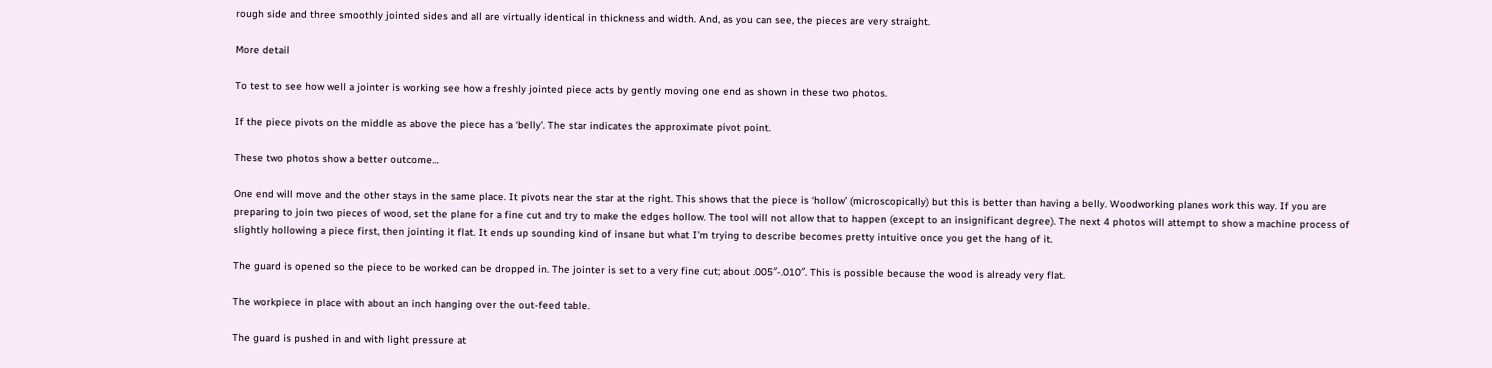rough side and three smoothly jointed sides and all are virtually identical in thickness and width. And, as you can see, the pieces are very straight.

More detail

To test to see how well a jointer is working see how a freshly jointed piece acts by gently moving one end as shown in these two photos.

If the piece pivots on the middle as above the piece has a ‘belly’. The star indicates the approximate pivot point.

These two photos show a better outcome…

One end will move and the other stays in the same place. It pivots near the star at the right. This shows that the piece is ‘hollow’ (microscopically) but this is better than having a belly. Woodworking planes work this way. If you are preparing to join two pieces of wood, set the plane for a fine cut and try to make the edges hollow. The tool will not allow that to happen (except to an insignificant degree). The next 4 photos will attempt to show a machine process of slightly hollowing a piece first, then jointing it flat. It ends up sounding kind of insane but what I’m trying to describe becomes pretty intuitive once you get the hang of it.

The guard is opened so the piece to be worked can be dropped in. The jointer is set to a very fine cut; about .005″-.010″. This is possible because the wood is already very flat.

The workpiece in place with about an inch hanging over the out-feed table.

The guard is pushed in and with light pressure at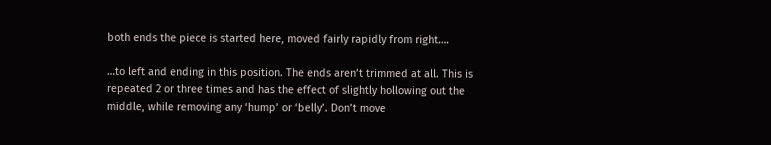both ends the piece is started here, moved fairly rapidly from right….

…to left and ending in this position. The ends aren’t trimmed at all. This is repeated 2 or three times and has the effect of slightly hollowing out the middle, while removing any ‘hump’ or ‘belly’. Don’t move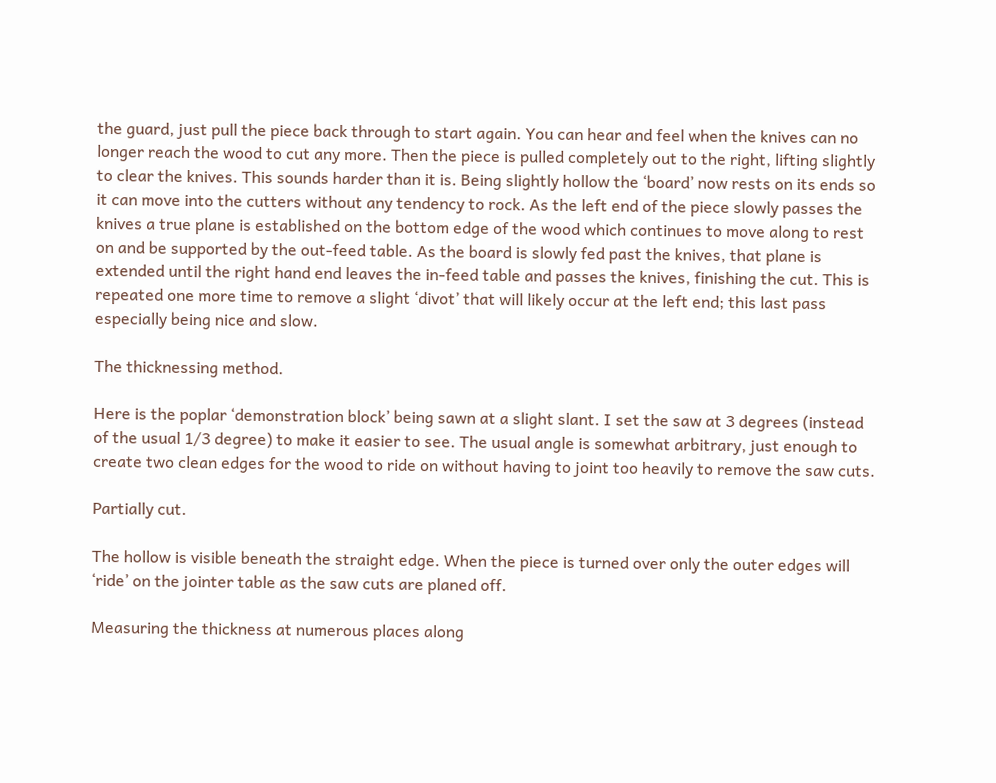the guard, just pull the piece back through to start again. You can hear and feel when the knives can no longer reach the wood to cut any more. Then the piece is pulled completely out to the right, lifting slightly to clear the knives. This sounds harder than it is. Being slightly hollow the ‘board’ now rests on its ends so it can move into the cutters without any tendency to rock. As the left end of the piece slowly passes the knives a true plane is established on the bottom edge of the wood which continues to move along to rest on and be supported by the out-feed table. As the board is slowly fed past the knives, that plane is extended until the right hand end leaves the in-feed table and passes the knives, finishing the cut. This is repeated one more time to remove a slight ‘divot’ that will likely occur at the left end; this last pass especially being nice and slow.

The thicknessing method.

Here is the poplar ‘demonstration block’ being sawn at a slight slant. I set the saw at 3 degrees (instead of the usual 1/3 degree) to make it easier to see. The usual angle is somewhat arbitrary, just enough to create two clean edges for the wood to ride on without having to joint too heavily to remove the saw cuts.

Partially cut.

The hollow is visible beneath the straight edge. When the piece is turned over only the outer edges will ‘ride’ on the jointer table as the saw cuts are planed off.

Measuring the thickness at numerous places along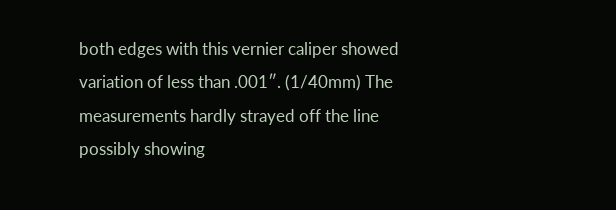both edges with this vernier caliper showed variation of less than .001″. (1/40mm) The measurements hardly strayed off the line possibly showing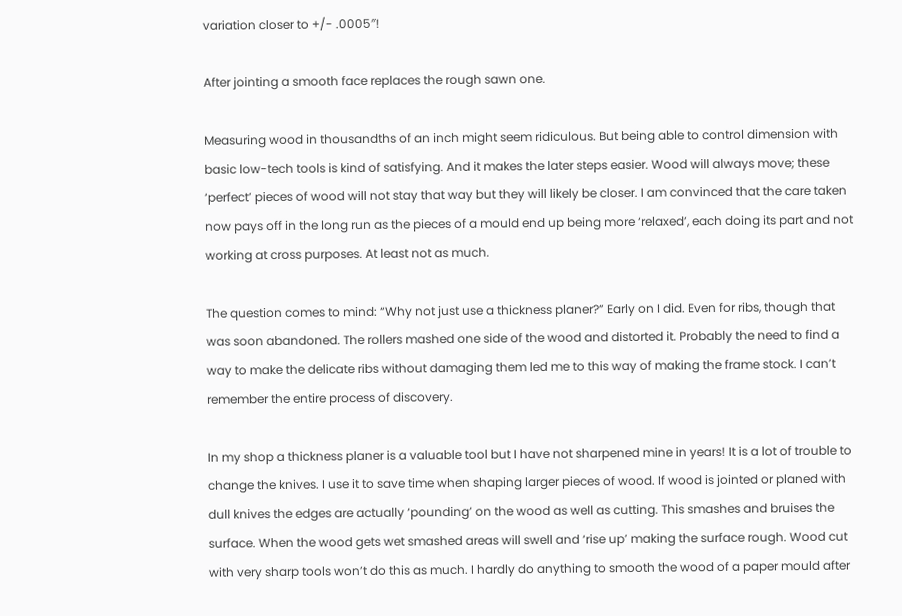variation closer to +/- .0005″!

After jointing a smooth face replaces the rough sawn one.

Measuring wood in thousandths of an inch might seem ridiculous. But being able to control dimension with basic low-tech tools is kind of satisfying. And it makes the later steps easier. Wood will always move; these ‘perfect’ pieces of wood will not stay that way but they will likely be closer. I am convinced that the care taken now pays off in the long run as the pieces of a mould end up being more ‘relaxed’, each doing its part and not working at cross purposes. At least not as much.

The question comes to mind: “Why not just use a thickness planer?” Early on I did. Even for ribs, though that was soon abandoned. The rollers mashed one side of the wood and distorted it. Probably the need to find a way to make the delicate ribs without damaging them led me to this way of making the frame stock. I can’t remember the entire process of discovery.

In my shop a thickness planer is a valuable tool but I have not sharpened mine in years! It is a lot of trouble to change the knives. I use it to save time when shaping larger pieces of wood. If wood is jointed or planed with dull knives the edges are actually ‘pounding’ on the wood as well as cutting. This smashes and bruises the surface. When the wood gets wet smashed areas will swell and ‘rise up’ making the surface rough. Wood cut with very sharp tools won’t do this as much. I hardly do anything to smooth the wood of a paper mould after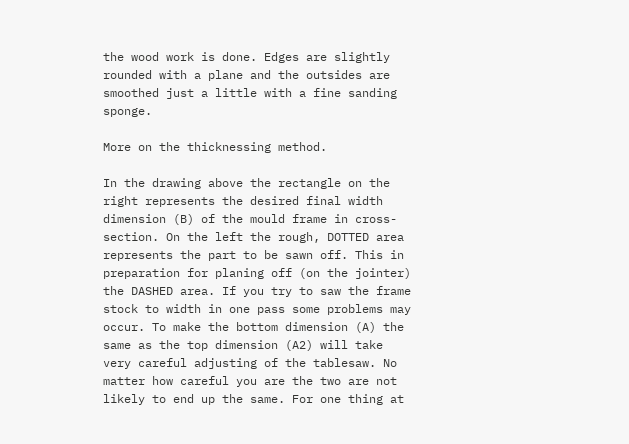the wood work is done. Edges are slightly rounded with a plane and the outsides are smoothed just a little with a fine sanding sponge.

More on the thicknessing method.

In the drawing above the rectangle on the right represents the desired final width dimension (B) of the mould frame in cross-section. On the left the rough, DOTTED area represents the part to be sawn off. This in preparation for planing off (on the jointer) the DASHED area. If you try to saw the frame stock to width in one pass some problems may occur. To make the bottom dimension (A) the same as the top dimension (A2) will take very careful adjusting of the tablesaw. No matter how careful you are the two are not likely to end up the same. For one thing at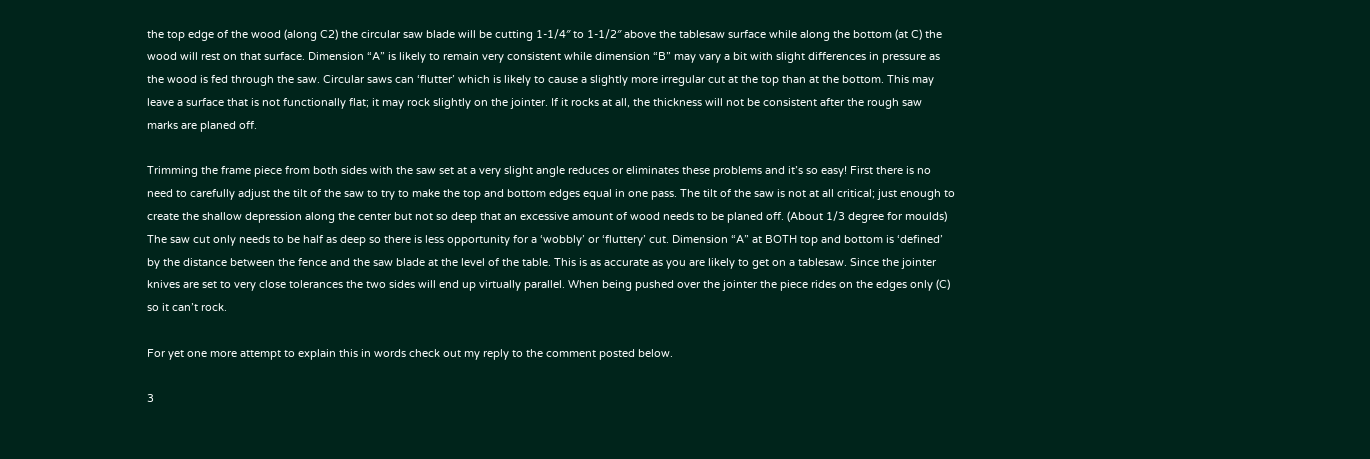the top edge of the wood (along C2) the circular saw blade will be cutting 1-1/4″ to 1-1/2″ above the tablesaw surface while along the bottom (at C) the wood will rest on that surface. Dimension “A” is likely to remain very consistent while dimension “B” may vary a bit with slight differences in pressure as the wood is fed through the saw. Circular saws can ‘flutter’ which is likely to cause a slightly more irregular cut at the top than at the bottom. This may leave a surface that is not functionally flat; it may rock slightly on the jointer. If it rocks at all, the thickness will not be consistent after the rough saw marks are planed off.

Trimming the frame piece from both sides with the saw set at a very slight angle reduces or eliminates these problems and it’s so easy! First there is no need to carefully adjust the tilt of the saw to try to make the top and bottom edges equal in one pass. The tilt of the saw is not at all critical; just enough to create the shallow depression along the center but not so deep that an excessive amount of wood needs to be planed off. (About 1/3 degree for moulds) The saw cut only needs to be half as deep so there is less opportunity for a ‘wobbly’ or ‘fluttery’ cut. Dimension “A” at BOTH top and bottom is ‘defined’ by the distance between the fence and the saw blade at the level of the table. This is as accurate as you are likely to get on a tablesaw. Since the jointer knives are set to very close tolerances the two sides will end up virtually parallel. When being pushed over the jointer the piece rides on the edges only (C) so it can’t rock.

For yet one more attempt to explain this in words check out my reply to the comment posted below.

3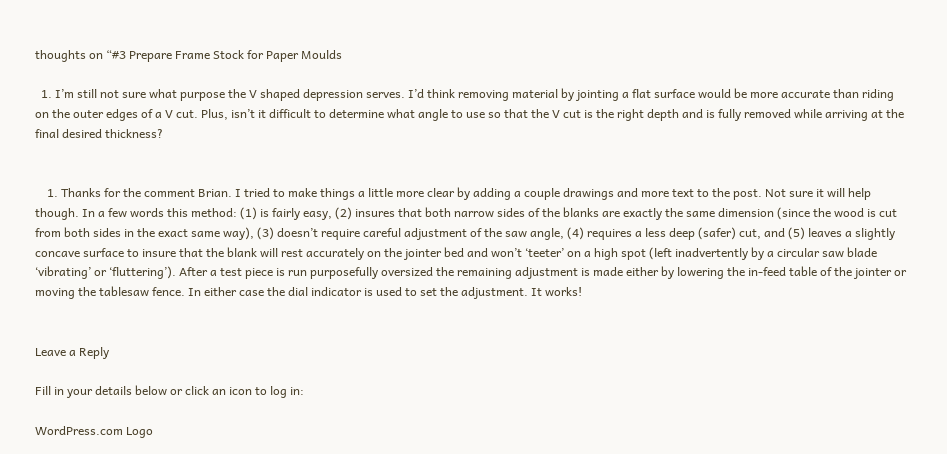thoughts on “#3 Prepare Frame Stock for Paper Moulds

  1. I’m still not sure what purpose the V shaped depression serves. I’d think removing material by jointing a flat surface would be more accurate than riding on the outer edges of a V cut. Plus, isn’t it difficult to determine what angle to use so that the V cut is the right depth and is fully removed while arriving at the final desired thickness?


    1. Thanks for the comment Brian. I tried to make things a little more clear by adding a couple drawings and more text to the post. Not sure it will help though. In a few words this method: (1) is fairly easy, (2) insures that both narrow sides of the blanks are exactly the same dimension (since the wood is cut from both sides in the exact same way), (3) doesn’t require careful adjustment of the saw angle, (4) requires a less deep (safer) cut, and (5) leaves a slightly concave surface to insure that the blank will rest accurately on the jointer bed and won’t ‘teeter’ on a high spot (left inadvertently by a circular saw blade ‘vibrating’ or ‘fluttering’). After a test piece is run purposefully oversized the remaining adjustment is made either by lowering the in-feed table of the jointer or moving the tablesaw fence. In either case the dial indicator is used to set the adjustment. It works!


Leave a Reply

Fill in your details below or click an icon to log in:

WordPress.com Logo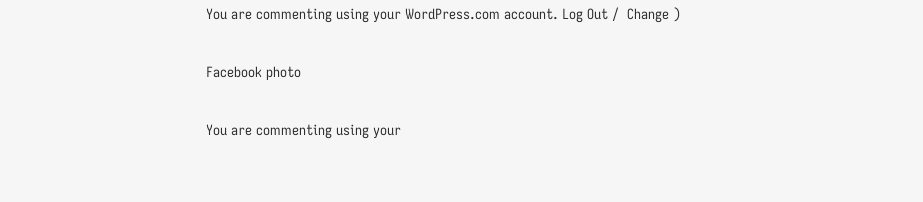You are commenting using your WordPress.com account. Log Out /  Change )

Facebook photo

You are commenting using your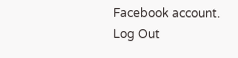Facebook account. Log Out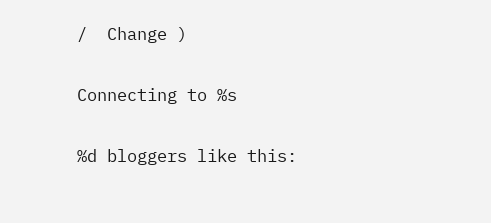/  Change )

Connecting to %s

%d bloggers like this: